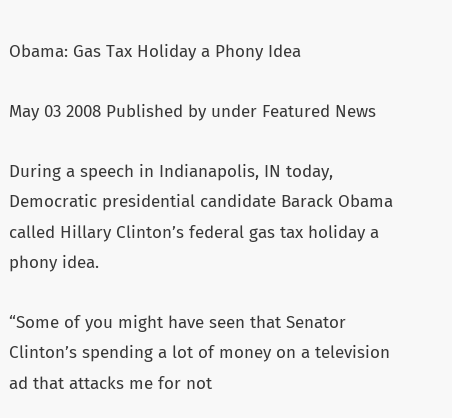Obama: Gas Tax Holiday a Phony Idea

May 03 2008 Published by under Featured News

During a speech in Indianapolis, IN today, Democratic presidential candidate Barack Obama called Hillary Clinton’s federal gas tax holiday a phony idea.

“Some of you might have seen that Senator Clinton’s spending a lot of money on a television ad that attacks me for not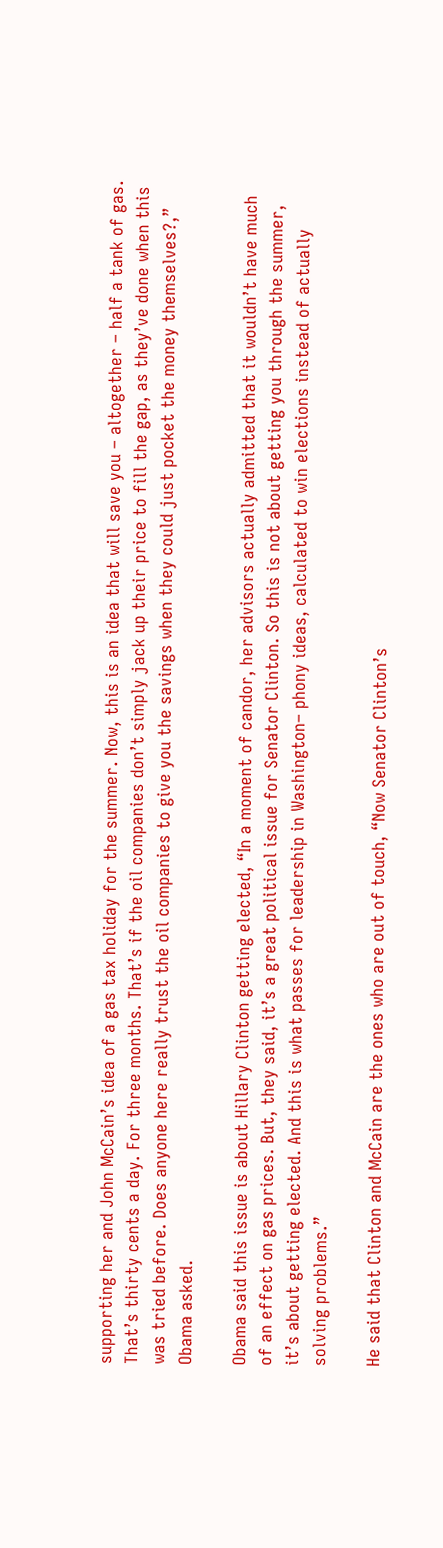supporting her and John McCain’s idea of a gas tax holiday for the summer. Now, this is an idea that will save you – altogether – half a tank of gas. That’s thirty cents a day. For three months. That’s if the oil companies don’t simply jack up their price to fill the gap, as they’ve done when this was tried before. Does anyone here really trust the oil companies to give you the savings when they could just pocket the money themselves?,” Obama asked.

Obama said this issue is about Hillary Clinton getting elected, “In a moment of candor, her advisors actually admitted that it wouldn’t have much of an effect on gas prices. But, they said, it’s a great political issue for Senator Clinton. So this is not about getting you through the summer, it’s about getting elected. And this is what passes for leadership in Washington– phony ideas, calculated to win elections instead of actually solving problems.”

He said that Clinton and McCain are the ones who are out of touch, “Now Senator Clinton’s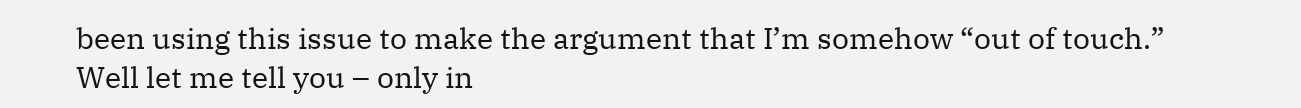been using this issue to make the argument that I’m somehow “out of touch.” Well let me tell you – only in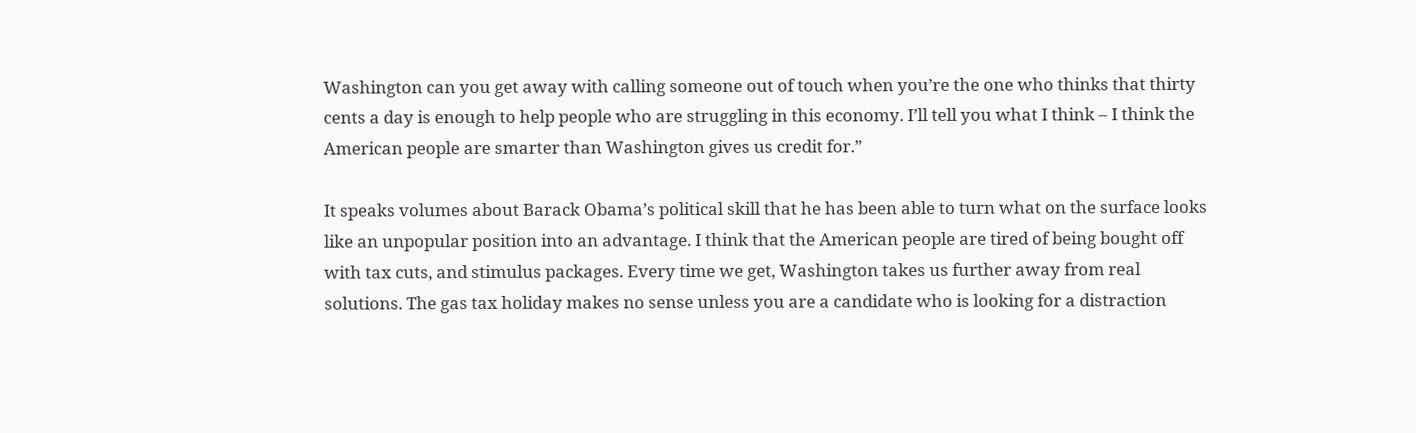Washington can you get away with calling someone out of touch when you’re the one who thinks that thirty cents a day is enough to help people who are struggling in this economy. I’ll tell you what I think – I think the American people are smarter than Washington gives us credit for.”

It speaks volumes about Barack Obama’s political skill that he has been able to turn what on the surface looks like an unpopular position into an advantage. I think that the American people are tired of being bought off with tax cuts, and stimulus packages. Every time we get, Washington takes us further away from real solutions. The gas tax holiday makes no sense unless you are a candidate who is looking for a distraction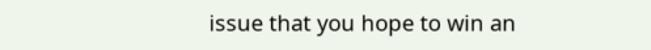issue that you hope to win an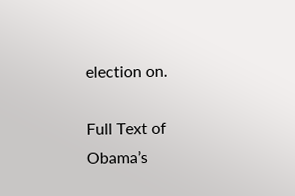election on.

Full Text of Obama’s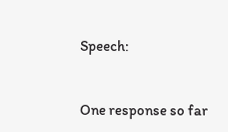Speech:


One response so far